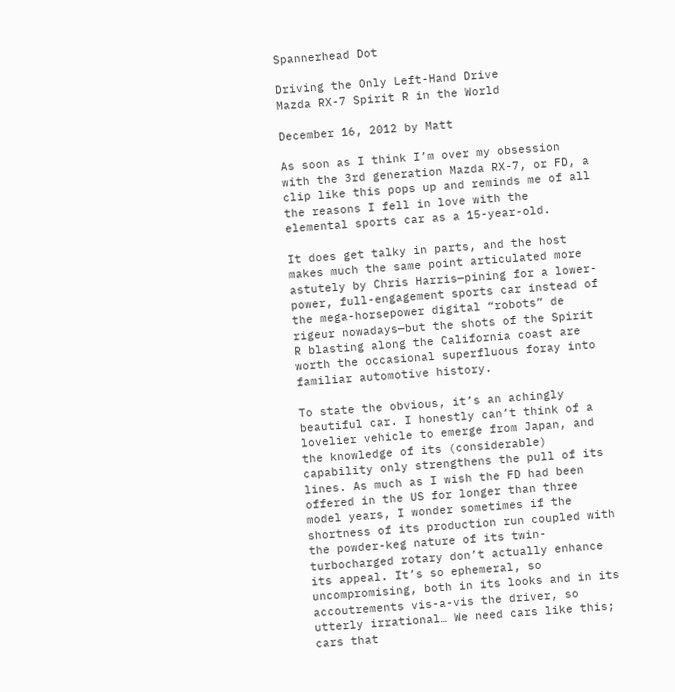Spannerhead Dot

Driving the Only Left-Hand Drive
Mazda RX-7 Spirit R in the World

December 16, 2012 by Matt

As soon as I think I’m over my obsession with the 3rd generation Mazda RX-7, or FD, a clip like this pops up and reminds me of all the reasons I fell in love with the elemental sports car as a 15-year-old.

It does get talky in parts, and the host makes much the same point articulated more astutely by Chris Harris—pining for a lower-power, full-engagement sports car instead of the mega-horsepower digital “robots” de rigeur nowadays—but the shots of the Spirit R blasting along the California coast are worth the occasional superfluous foray into familiar automotive history.

To state the obvious, it’s an achingly beautiful car. I honestly can’t think of a lovelier vehicle to emerge from Japan, and the knowledge of its (considerable) capability only strengthens the pull of its lines. As much as I wish the FD had been offered in the US for longer than three model years, I wonder sometimes if the shortness of its production run coupled with the powder-keg nature of its twin-turbocharged rotary don’t actually enhance its appeal. It’s so ephemeral, so uncompromising, both in its looks and in its accoutrements vis-a-vis the driver, so utterly irrational… We need cars like this; cars that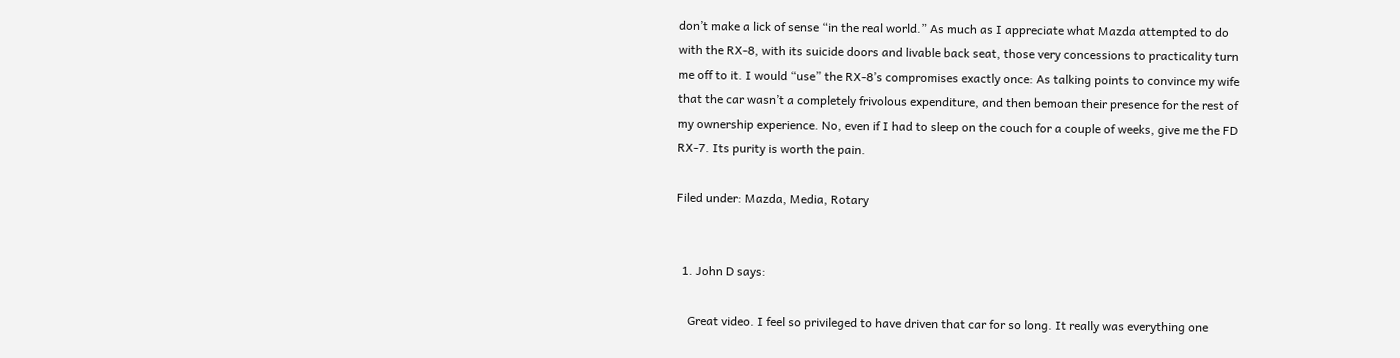don’t make a lick of sense “in the real world.” As much as I appreciate what Mazda attempted to do with the RX-8, with its suicide doors and livable back seat, those very concessions to practicality turn me off to it. I would “use” the RX-8’s compromises exactly once: As talking points to convince my wife that the car wasn’t a completely frivolous expenditure, and then bemoan their presence for the rest of my ownership experience. No, even if I had to sleep on the couch for a couple of weeks, give me the FD RX-7. Its purity is worth the pain.

Filed under: Mazda, Media, Rotary


  1. John D says:

    Great video. I feel so privileged to have driven that car for so long. It really was everything one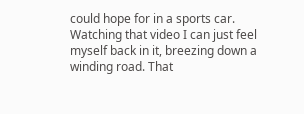could hope for in a sports car. Watching that video I can just feel myself back in it, breezing down a winding road. That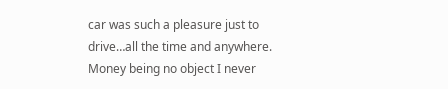car was such a pleasure just to drive…all the time and anywhere. Money being no object I never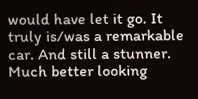would have let it go. It truly is/was a remarkable car. And still a stunner. Much better looking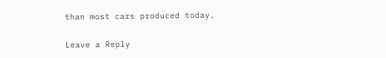than most cars produced today.

Leave a Reply